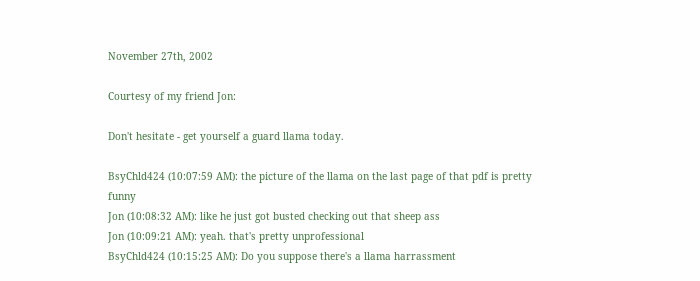November 27th, 2002

Courtesy of my friend Jon:

Don't hesitate - get yourself a guard llama today.

BsyChld424 (10:07:59 AM): the picture of the llama on the last page of that pdf is pretty funny
Jon (10:08:32 AM): like he just got busted checking out that sheep ass
Jon (10:09:21 AM): yeah. that's pretty unprofessional
BsyChld424 (10:15:25 AM): Do you suppose there's a llama harrassment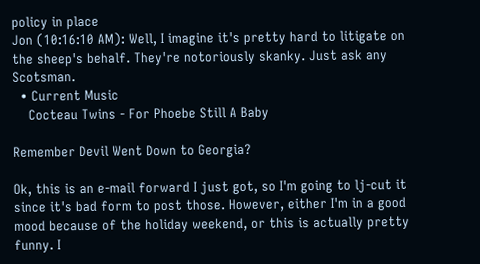policy in place
Jon (10:16:10 AM): Well, I imagine it's pretty hard to litigate on the sheep's behalf. They're notoriously skanky. Just ask any Scotsman.
  • Current Music
    Cocteau Twins - For Phoebe Still A Baby

Remember Devil Went Down to Georgia?

Ok, this is an e-mail forward I just got, so I'm going to lj-cut it since it's bad form to post those. However, either I'm in a good mood because of the holiday weekend, or this is actually pretty funny. I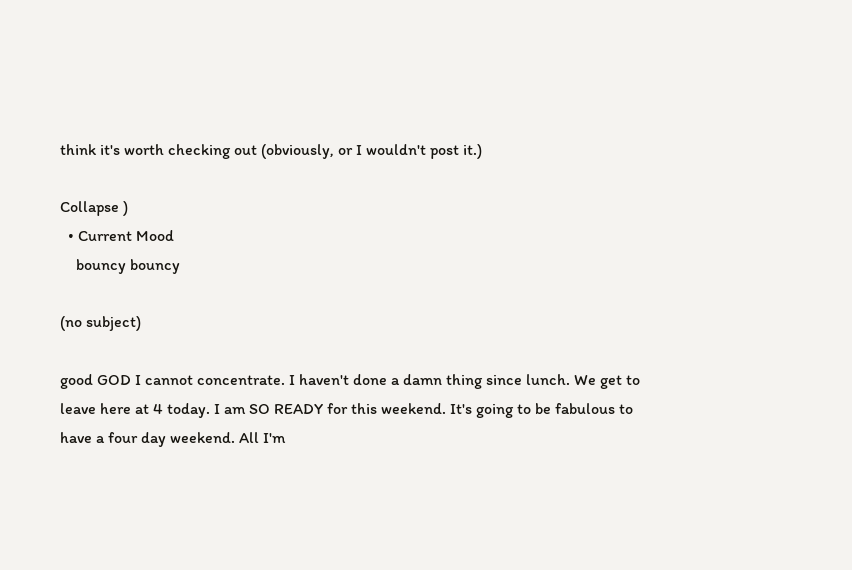think it's worth checking out (obviously, or I wouldn't post it.)

Collapse )
  • Current Mood
    bouncy bouncy

(no subject)

good GOD I cannot concentrate. I haven't done a damn thing since lunch. We get to leave here at 4 today. I am SO READY for this weekend. It's going to be fabulous to have a four day weekend. All I'm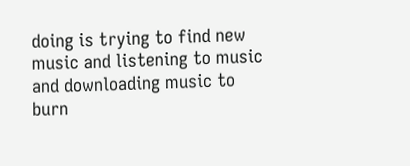doing is trying to find new music and listening to music and downloading music to burn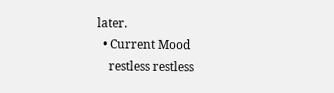later.
  • Current Mood
    restless restless